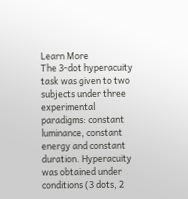Learn More
The 3-dot hyperacuity task was given to two subjects under three experimental paradigms: constant luminance, constant energy and constant duration. Hyperacuity was obtained under conditions (3 dots, 2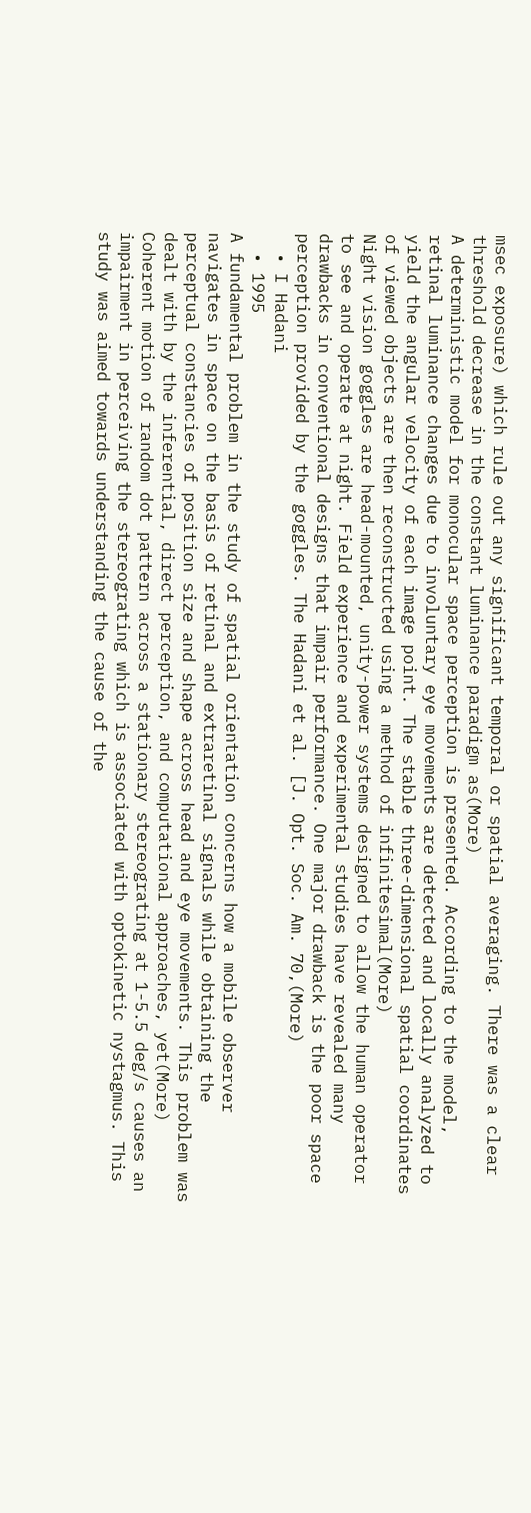msec exposure) which rule out any significant temporal or spatial averaging. There was a clear threshold decrease in the constant luminance paradigm as(More)
A deterministic model for monocular space perception is presented. According to the model, retinal luminance changes due to involuntary eye movements are detected and locally analyzed to yield the angular velocity of each image point. The stable three-dimensional spatial coordinates of viewed objects are then reconstructed using a method of infinitesimal(More)
Night vision goggles are head-mounted, unity-power systems designed to allow the human operator to see and operate at night. Field experience and experimental studies have revealed many drawbacks in conventional designs that impair performance. One major drawback is the poor space perception provided by the goggles. The Hadani et al. [J. Opt. Soc. Am. 70,(More)
  • I Hadani
  • 1995
A fundamental problem in the study of spatial orientation concerns how a mobile observer navigates in space on the basis of retinal and extraretinal signals while obtaining the perceptual constancies of position size and shape across head and eye movements. This problem was dealt with by the inferential, direct perception, and computational approaches, yet(More)
Coherent motion of random dot pattern across a stationary stereograting at 1-5.5 deg/s causes an impairment in perceiving the stereograting which is associated with optokinetic nystagmus. This study was aimed towards understanding the cause of the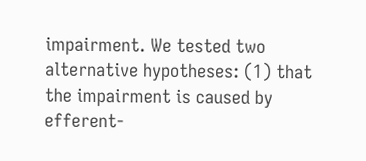impairment. We tested two alternative hypotheses: (1) that the impairment is caused by efferent-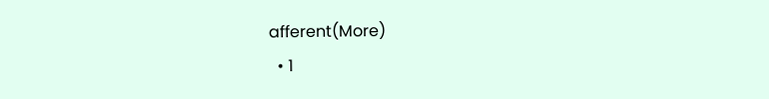afferent(More)
  • 1